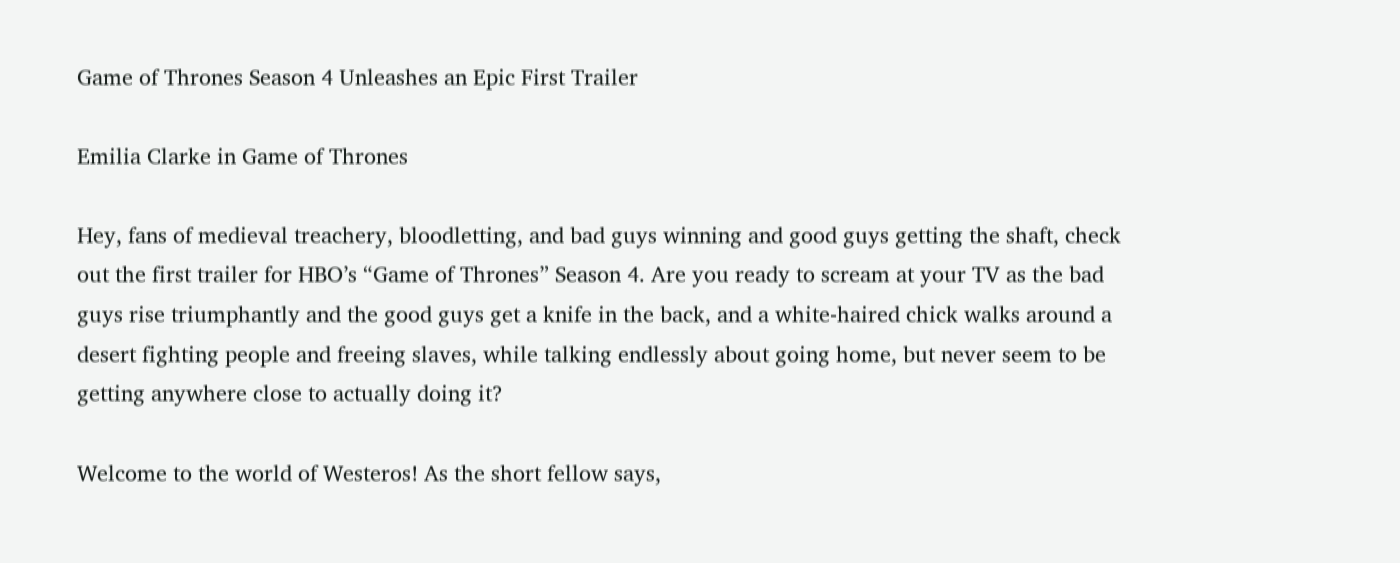Game of Thrones Season 4 Unleashes an Epic First Trailer

Emilia Clarke in Game of Thrones

Hey, fans of medieval treachery, bloodletting, and bad guys winning and good guys getting the shaft, check out the first trailer for HBO’s “Game of Thrones” Season 4. Are you ready to scream at your TV as the bad guys rise triumphantly and the good guys get a knife in the back, and a white-haired chick walks around a desert fighting people and freeing slaves, while talking endlessly about going home, but never seem to be getting anywhere close to actually doing it?

Welcome to the world of Westeros! As the short fellow says,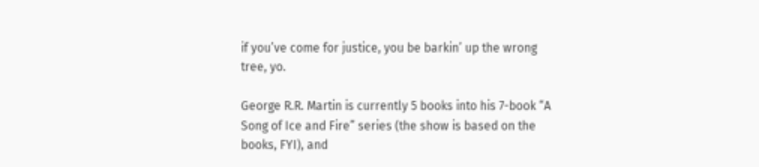if you’ve come for justice, you be barkin’ up the wrong tree, yo.

George R.R. Martin is currently 5 books into his 7-book “A Song of Ice and Fire” series (the show is based on the books, FYI), and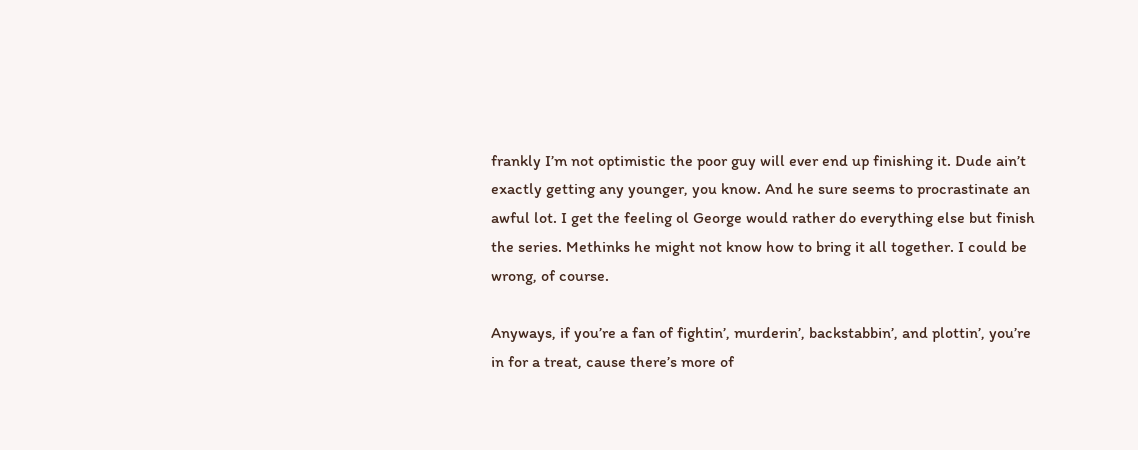frankly I’m not optimistic the poor guy will ever end up finishing it. Dude ain’t exactly getting any younger, you know. And he sure seems to procrastinate an awful lot. I get the feeling ol George would rather do everything else but finish the series. Methinks he might not know how to bring it all together. I could be wrong, of course.

Anyways, if you’re a fan of fightin’, murderin’, backstabbin’, and plottin’, you’re in for a treat, cause there’s more of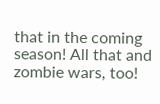that in the coming season! All that and zombie wars, too!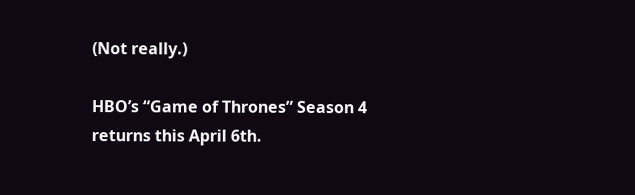(Not really.)

HBO’s “Game of Thrones” Season 4 returns this April 6th.